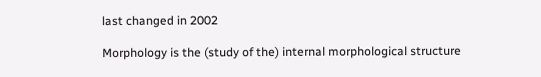last changed in 2002

Morphology is the (study of the) internal morphological structure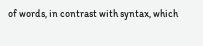of words, in contrast with syntax, which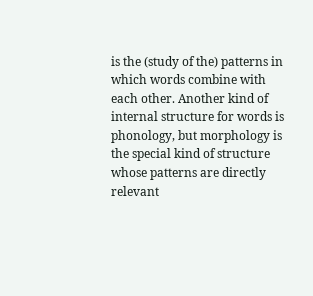is the (study of the) patterns in which words combine with each other. Another kind of internal structure for words is phonology, but morphology is the special kind of structure whose patterns are directly relevant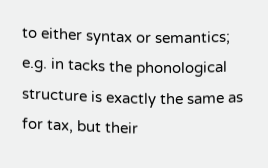to either syntax or semantics; e.g. in tacks the phonological structure is exactly the same as for tax, but their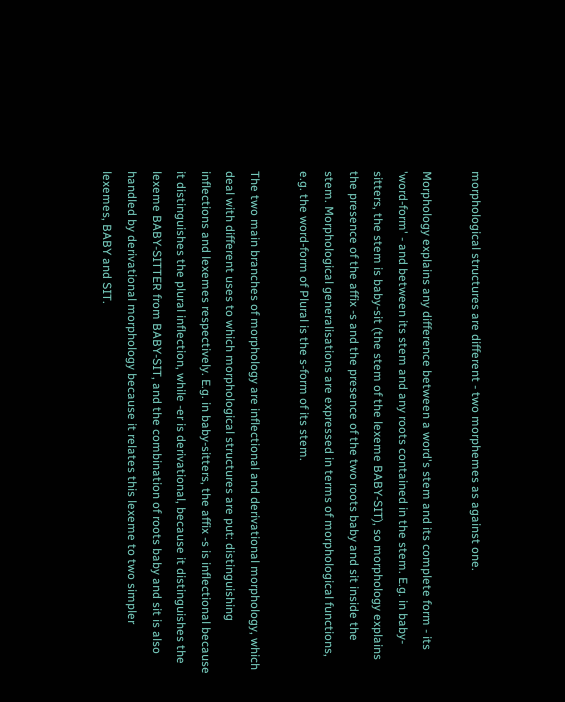morphological structures are different - two morphemes as against one.

Morphology explains any difference between a word's stem and its complete form - its 'word-form' - and between its stem and any roots contained in the stem. E.g. in baby-sitters, the stem is baby-sit (the stem of the lexeme BABY-SIT), so morphology explains the presence of the affix -s and the presence of the two roots baby and sit inside the stem. Morphological generalisations are expressed in terms of morphological functions, e.g. the word-form of Plural is the s-form of its stem.

The two main branches of morphology are inflectional and derivational morphology, which deal with different uses to which morphological structures are put: distinguishing inflections and lexemes respectively. E.g. in baby-sitters, the affix -s is inflectional because it distinguishes the plural inflection, while -er is derivational, because it distinguishes the lexeme BABY-SITTER from BABY-SIT, and the combination of roots baby and sit is also handled by derivational morphology because it relates this lexeme to two simpler lexemes, BABY and SIT.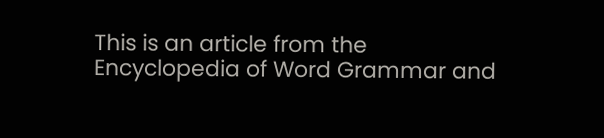This is an article from the Encyclopedia of Word Grammar and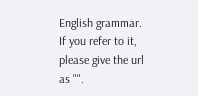English grammar. If you refer to it, please give the url as "".